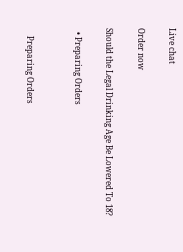Live chat

Order now

Should the Legal Drinking Age Be Lowered To 18?

  • Preparing Orders


    Preparing Orders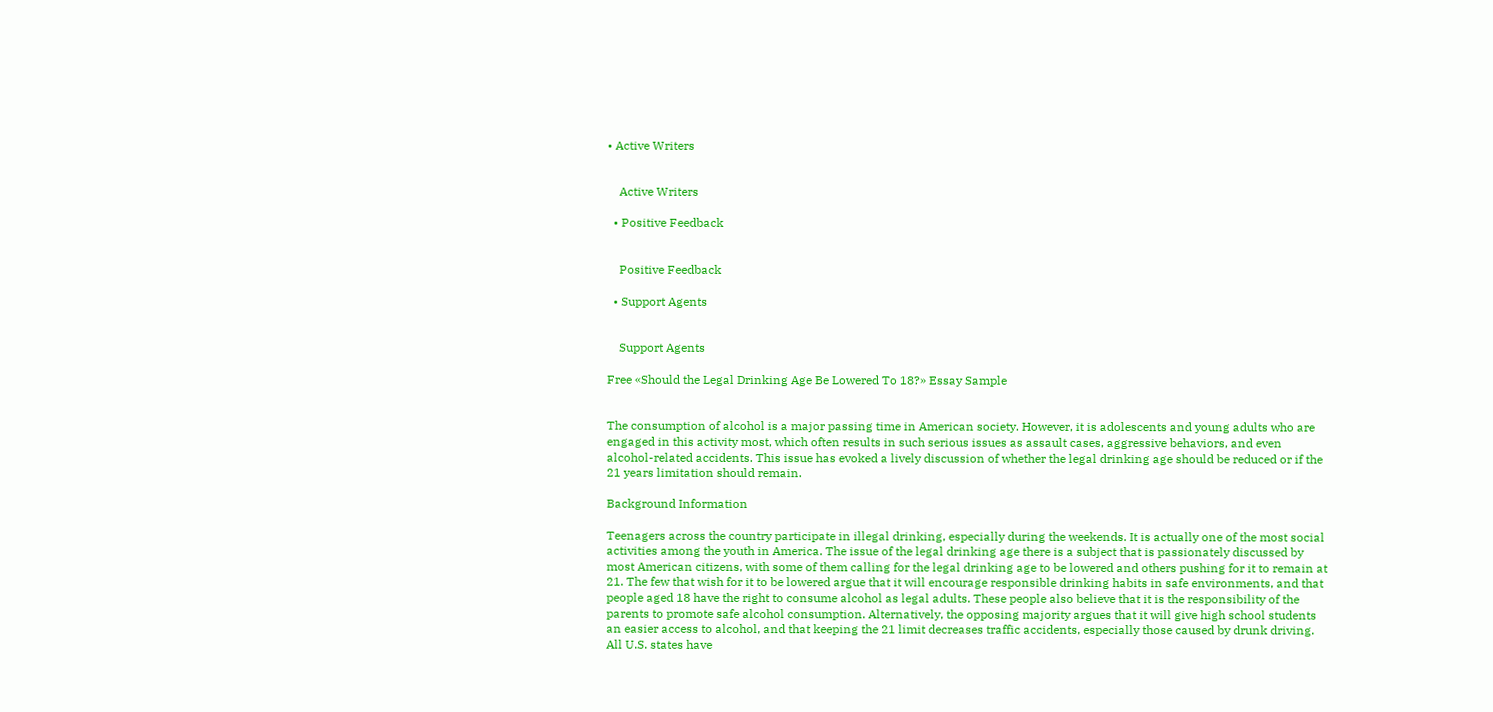• Active Writers


    Active Writers

  • Positive Feedback


    Positive Feedback

  • Support Agents


    Support Agents

Free «Should the Legal Drinking Age Be Lowered To 18?» Essay Sample


The consumption of alcohol is a major passing time in American society. However, it is adolescents and young adults who are engaged in this activity most, which often results in such serious issues as assault cases, aggressive behaviors, and even alcohol-related accidents. This issue has evoked a lively discussion of whether the legal drinking age should be reduced or if the 21 years limitation should remain.

Background Information

Teenagers across the country participate in illegal drinking, especially during the weekends. It is actually one of the most social activities among the youth in America. The issue of the legal drinking age there is a subject that is passionately discussed by most American citizens, with some of them calling for the legal drinking age to be lowered and others pushing for it to remain at 21. The few that wish for it to be lowered argue that it will encourage responsible drinking habits in safe environments, and that people aged 18 have the right to consume alcohol as legal adults. These people also believe that it is the responsibility of the parents to promote safe alcohol consumption. Alternatively, the opposing majority argues that it will give high school students an easier access to alcohol, and that keeping the 21 limit decreases traffic accidents, especially those caused by drunk driving. All U.S. states have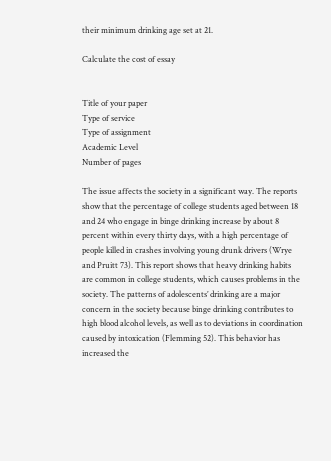their minimum drinking age set at 21.

Calculate the cost of essay


Title of your paper
Type of service
Type of assignment
Academic Level
Number of pages

The issue affects the society in a significant way. The reports show that the percentage of college students aged between 18 and 24 who engage in binge drinking increase by about 8 percent within every thirty days, with a high percentage of people killed in crashes involving young drunk drivers (Wrye and Pruitt 73). This report shows that heavy drinking habits are common in college students, which causes problems in the society. The patterns of adolescents’ drinking are a major concern in the society because binge drinking contributes to high blood alcohol levels, as well as to deviations in coordination caused by intoxication (Flemming 52). This behavior has increased the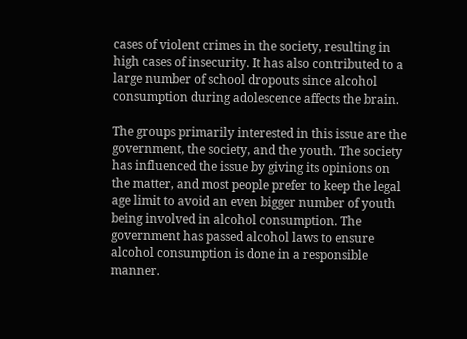cases of violent crimes in the society, resulting in high cases of insecurity. It has also contributed to a large number of school dropouts since alcohol consumption during adolescence affects the brain.

The groups primarily interested in this issue are the government, the society, and the youth. The society has influenced the issue by giving its opinions on the matter, and most people prefer to keep the legal age limit to avoid an even bigger number of youth being involved in alcohol consumption. The government has passed alcohol laws to ensure alcohol consumption is done in a responsible manner.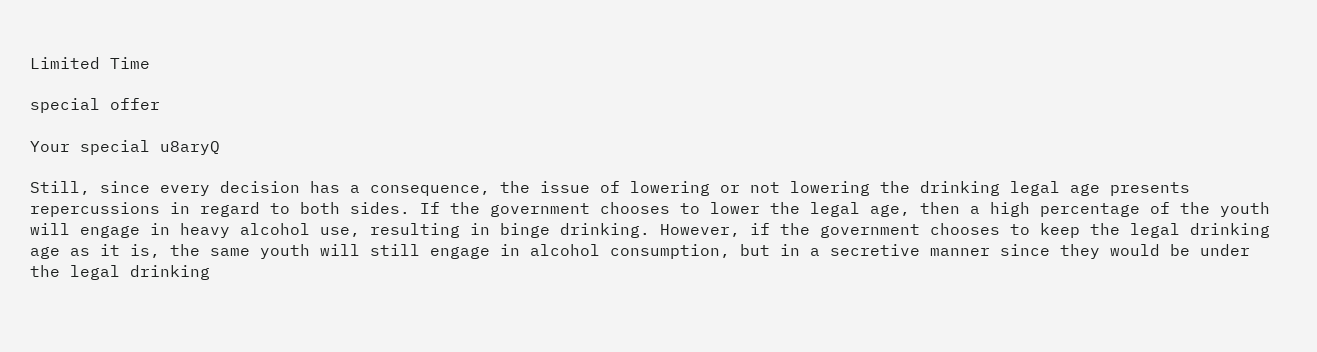Limited Time

special offer

Your special u8aryQ

Still, since every decision has a consequence, the issue of lowering or not lowering the drinking legal age presents repercussions in regard to both sides. If the government chooses to lower the legal age, then a high percentage of the youth will engage in heavy alcohol use, resulting in binge drinking. However, if the government chooses to keep the legal drinking age as it is, the same youth will still engage in alcohol consumption, but in a secretive manner since they would be under the legal drinking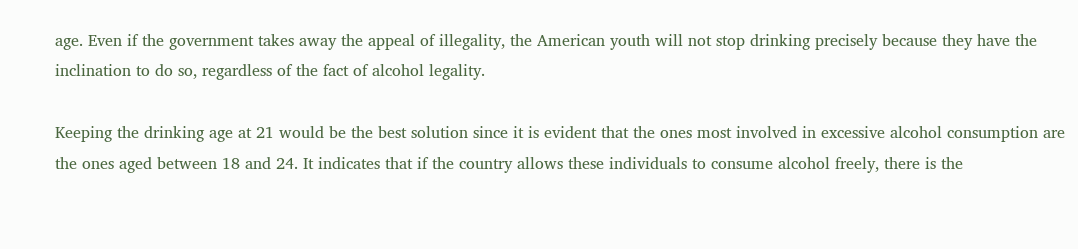age. Even if the government takes away the appeal of illegality, the American youth will not stop drinking precisely because they have the inclination to do so, regardless of the fact of alcohol legality.

Keeping the drinking age at 21 would be the best solution since it is evident that the ones most involved in excessive alcohol consumption are the ones aged between 18 and 24. It indicates that if the country allows these individuals to consume alcohol freely, there is the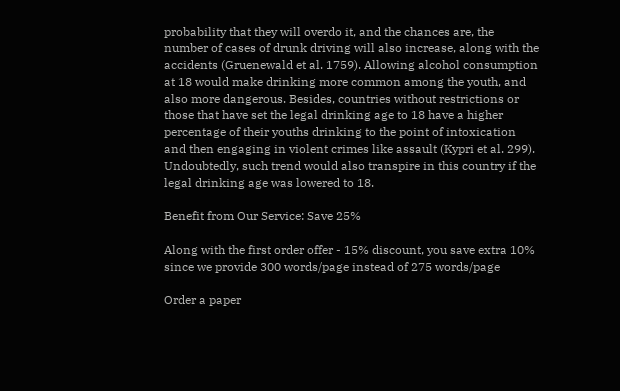probability that they will overdo it, and the chances are, the number of cases of drunk driving will also increase, along with the accidents (Gruenewald et al. 1759). Allowing alcohol consumption at 18 would make drinking more common among the youth, and also more dangerous. Besides, countries without restrictions or those that have set the legal drinking age to 18 have a higher percentage of their youths drinking to the point of intoxication and then engaging in violent crimes like assault (Kypri et al. 299). Undoubtedly, such trend would also transpire in this country if the legal drinking age was lowered to 18.

Benefit from Our Service: Save 25%

Along with the first order offer - 15% discount, you save extra 10%
since we provide 300 words/page instead of 275 words/page

Order a paper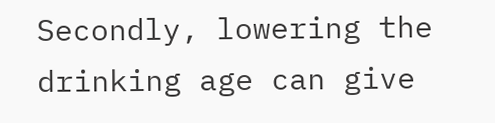Secondly, lowering the drinking age can give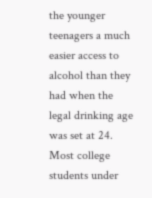the younger teenagers a much easier access to alcohol than they had when the legal drinking age was set at 24. Most college students under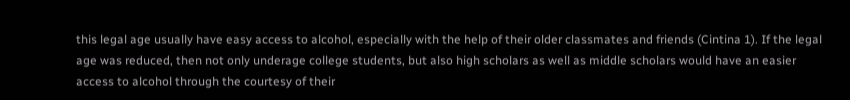this legal age usually have easy access to alcohol, especially with the help of their older classmates and friends (Cintina 1). If the legal age was reduced, then not only underage college students, but also high scholars as well as middle scholars would have an easier access to alcohol through the courtesy of their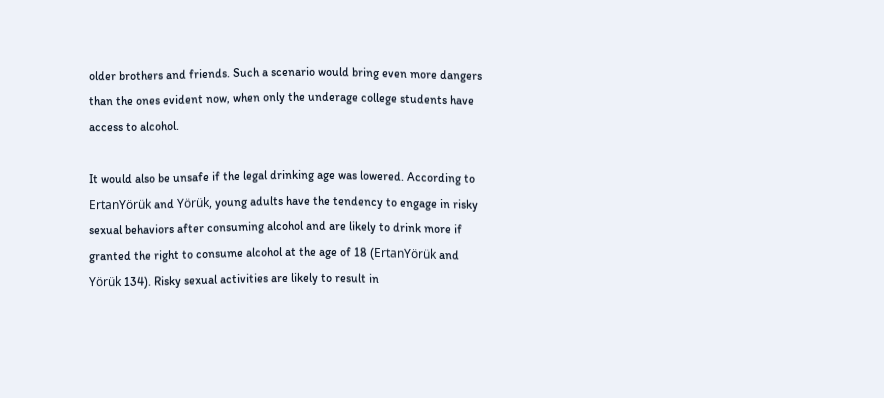older brothers and friends. Such a scenario would bring even more dangers than the ones evident now, when only the underage college students have access to alcohol.

It would also be unsafe if the legal drinking age was lowered. According to ErtanYörük and Yörük, young adults have the tendency to engage in risky sexual behaviors after consuming alcohol and are likely to drink more if granted the right to consume alcohol at the age of 18 (ErtanYörük and Yörük 134). Risky sexual activities are likely to result in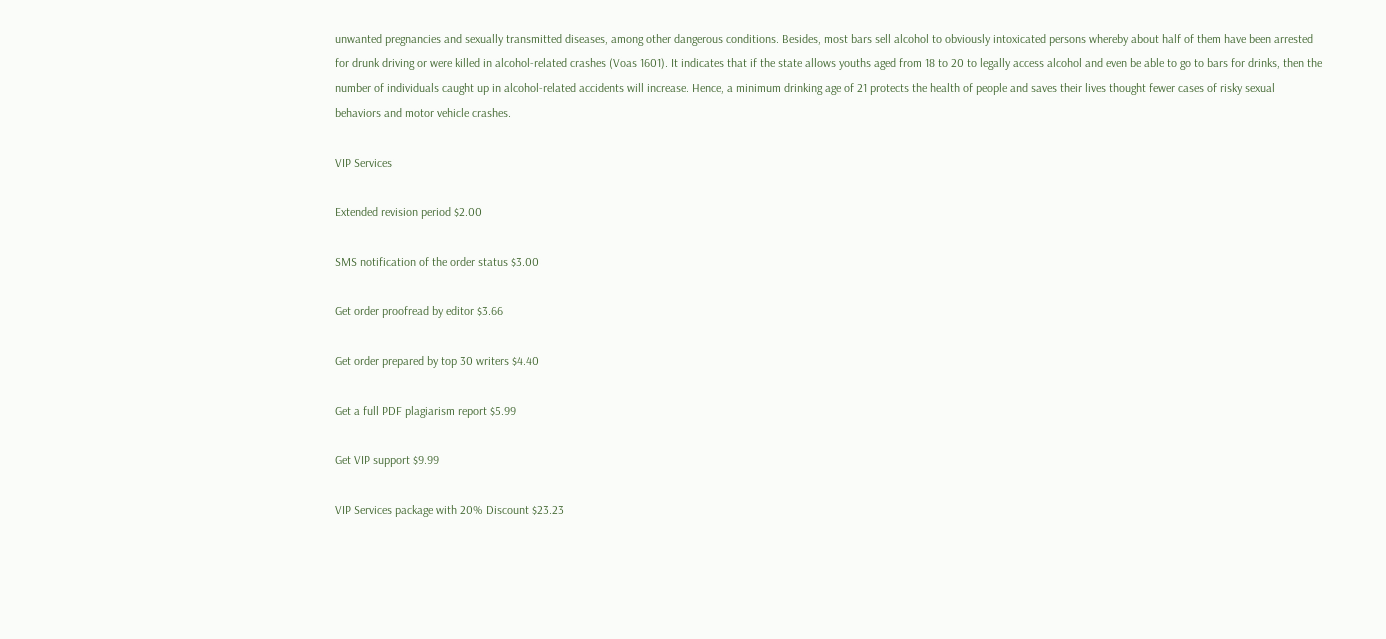unwanted pregnancies and sexually transmitted diseases, among other dangerous conditions. Besides, most bars sell alcohol to obviously intoxicated persons whereby about half of them have been arrested for drunk driving or were killed in alcohol-related crashes (Voas 1601). It indicates that if the state allows youths aged from 18 to 20 to legally access alcohol and even be able to go to bars for drinks, then the number of individuals caught up in alcohol-related accidents will increase. Hence, a minimum drinking age of 21 protects the health of people and saves their lives thought fewer cases of risky sexual behaviors and motor vehicle crashes.

VIP Services

Extended revision period $2.00

SMS notification of the order status $3.00

Get order proofread by editor $3.66

Get order prepared by top 30 writers $4.40

Get a full PDF plagiarism report $5.99

Get VIP support $9.99

VIP Services package with 20% Discount $23.23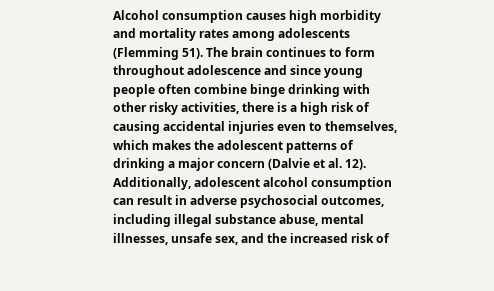Alcohol consumption causes high morbidity and mortality rates among adolescents (Flemming 51). The brain continues to form throughout adolescence and since young people often combine binge drinking with other risky activities, there is a high risk of causing accidental injuries even to themselves, which makes the adolescent patterns of drinking a major concern (Dalvie et al. 12). Additionally, adolescent alcohol consumption can result in adverse psychosocial outcomes, including illegal substance abuse, mental illnesses, unsafe sex, and the increased risk of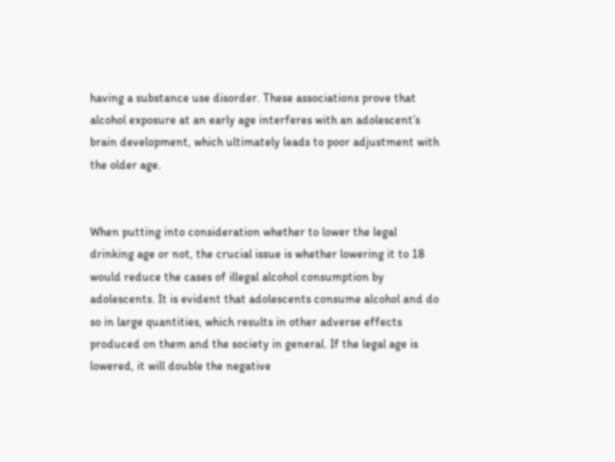having a substance use disorder. These associations prove that alcohol exposure at an early age interferes with an adolescent’s brain development, which ultimately leads to poor adjustment with the older age.


When putting into consideration whether to lower the legal drinking age or not, the crucial issue is whether lowering it to 18 would reduce the cases of illegal alcohol consumption by adolescents. It is evident that adolescents consume alcohol and do so in large quantities, which results in other adverse effects produced on them and the society in general. If the legal age is lowered, it will double the negative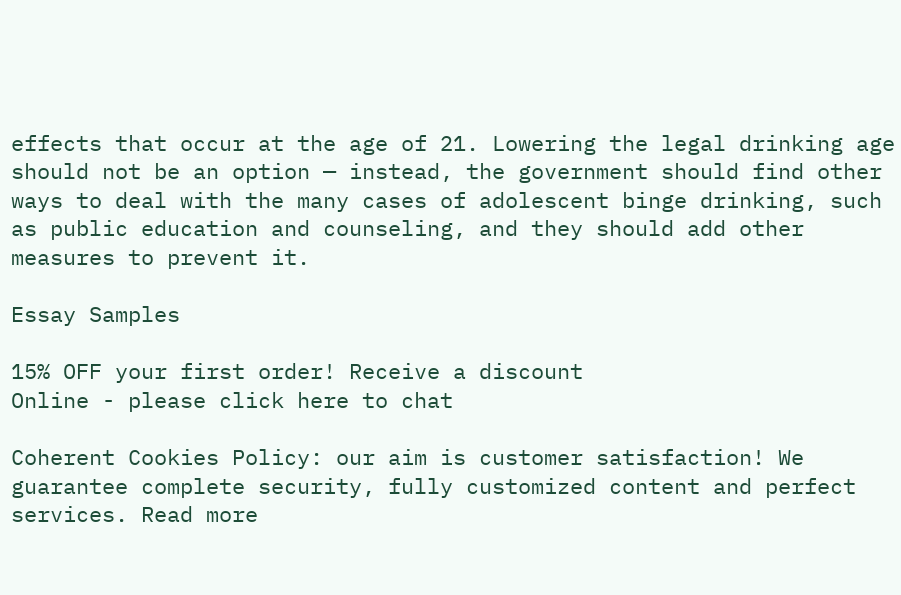effects that occur at the age of 21. Lowering the legal drinking age should not be an option — instead, the government should find other ways to deal with the many cases of adolescent binge drinking, such as public education and counseling, and they should add other measures to prevent it.

Essay Samples

15% OFF your first order! Receive a discount
Online - please click here to chat

Coherent Cookies Policy: our aim is customer satisfaction! We guarantee complete security, fully customized content and perfect services. Read more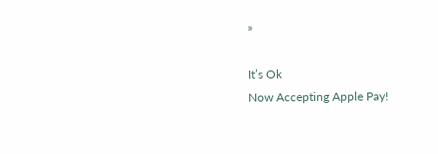»

It’s Ok
Now Accepting Apple Pay!